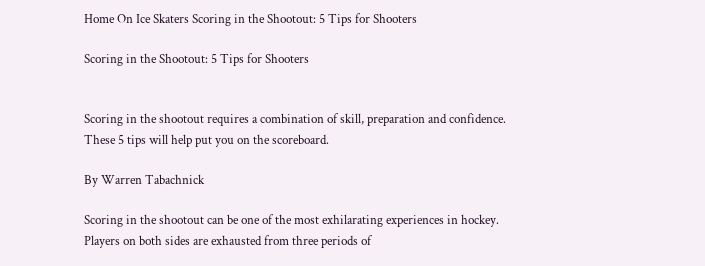Home On Ice Skaters Scoring in the Shootout: 5 Tips for Shooters

Scoring in the Shootout: 5 Tips for Shooters


Scoring in the shootout requires a combination of skill, preparation and confidence. These 5 tips will help put you on the scoreboard.

By Warren Tabachnick

Scoring in the shootout can be one of the most exhilarating experiences in hockey. Players on both sides are exhausted from three periods of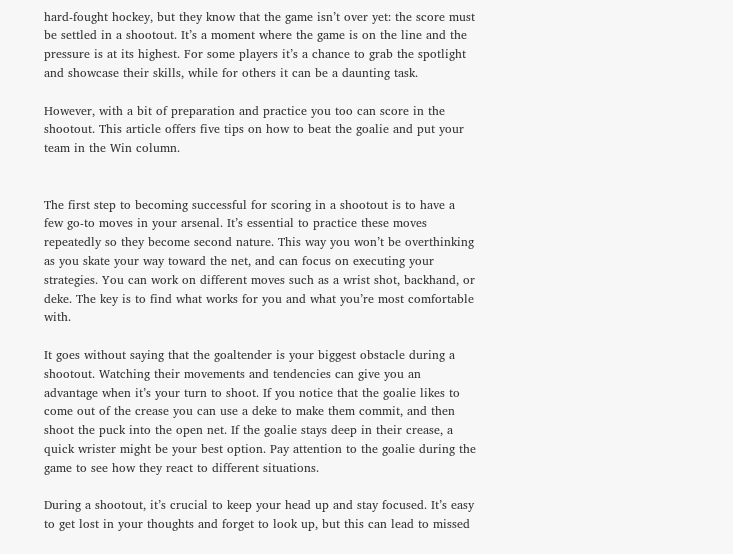hard-fought hockey, but they know that the game isn’t over yet: the score must be settled in a shootout. It’s a moment where the game is on the line and the pressure is at its highest. For some players it’s a chance to grab the spotlight and showcase their skills, while for others it can be a daunting task.

However, with a bit of preparation and practice you too can score in the shootout. This article offers five tips on how to beat the goalie and put your team in the Win column.


The first step to becoming successful for scoring in a shootout is to have a few go-to moves in your arsenal. It’s essential to practice these moves repeatedly so they become second nature. This way you won’t be overthinking as you skate your way toward the net, and can focus on executing your strategies. You can work on different moves such as a wrist shot, backhand, or deke. The key is to find what works for you and what you’re most comfortable with.

It goes without saying that the goaltender is your biggest obstacle during a shootout. Watching their movements and tendencies can give you an advantage when it’s your turn to shoot. If you notice that the goalie likes to come out of the crease you can use a deke to make them commit, and then shoot the puck into the open net. If the goalie stays deep in their crease, a quick wrister might be your best option. Pay attention to the goalie during the game to see how they react to different situations.

During a shootout, it’s crucial to keep your head up and stay focused. It’s easy to get lost in your thoughts and forget to look up, but this can lead to missed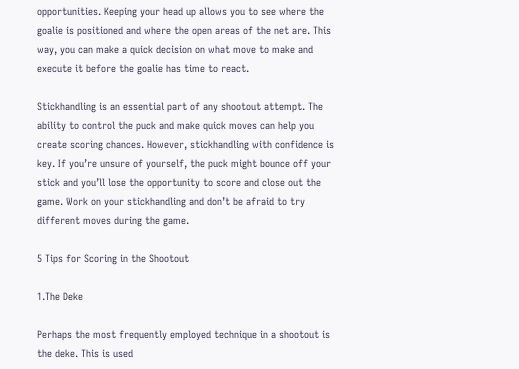opportunities. Keeping your head up allows you to see where the goalie is positioned and where the open areas of the net are. This way, you can make a quick decision on what move to make and execute it before the goalie has time to react.

Stickhandling is an essential part of any shootout attempt. The ability to control the puck and make quick moves can help you create scoring chances. However, stickhandling with confidence is key. If you’re unsure of yourself, the puck might bounce off your stick and you’ll lose the opportunity to score and close out the game. Work on your stickhandling and don’t be afraid to try different moves during the game.

5 Tips for Scoring in the Shootout

1.The Deke

Perhaps the most frequently employed technique in a shootout is the deke. This is used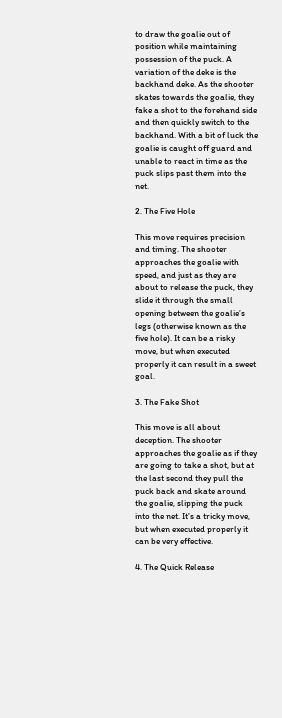to draw the goalie out of position while maintaining possession of the puck. A variation of the deke is the backhand deke. As the shooter skates towards the goalie, they fake a shot to the forehand side and then quickly switch to the backhand. With a bit of luck the goalie is caught off guard and unable to react in time as the puck slips past them into the net.

2. The Five Hole

This move requires precision and timing. The shooter approaches the goalie with speed, and just as they are about to release the puck, they slide it through the small opening between the goalie’s legs (otherwise known as the five hole). It can be a risky move, but when executed properly it can result in a sweet goal.

3. The Fake Shot

This move is all about deception. The shooter approaches the goalie as if they are going to take a shot, but at the last second they pull the puck back and skate around the goalie, slipping the puck into the net. It’s a tricky move, but when executed properly it can be very effective.

4. The Quick Release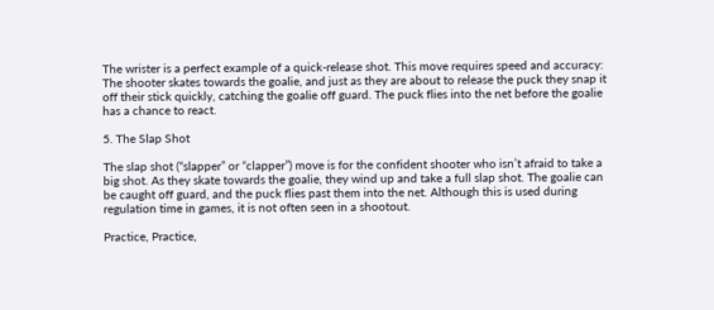The wrister is a perfect example of a quick-release shot. This move requires speed and accuracy: The shooter skates towards the goalie, and just as they are about to release the puck they snap it off their stick quickly, catching the goalie off guard. The puck flies into the net before the goalie has a chance to react.

5. The Slap Shot

The slap shot (“slapper” or “clapper”) move is for the confident shooter who isn’t afraid to take a big shot. As they skate towards the goalie, they wind up and take a full slap shot. The goalie can be caught off guard, and the puck flies past them into the net. Although this is used during regulation time in games, it is not often seen in a shootout.

Practice, Practice,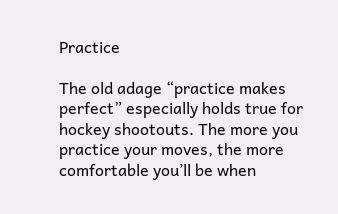Practice

The old adage “practice makes perfect” especially holds true for hockey shootouts. The more you practice your moves, the more comfortable you’ll be when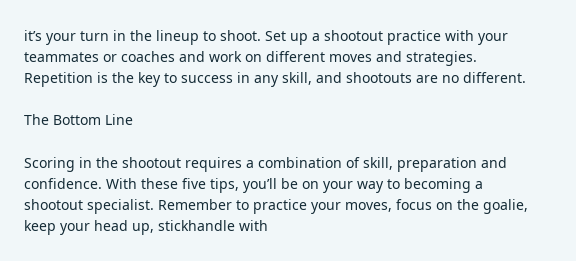it’s your turn in the lineup to shoot. Set up a shootout practice with your teammates or coaches and work on different moves and strategies. Repetition is the key to success in any skill, and shootouts are no different.

The Bottom Line

Scoring in the shootout requires a combination of skill, preparation and confidence. With these five tips, you’ll be on your way to becoming a shootout specialist. Remember to practice your moves, focus on the goalie, keep your head up, stickhandle with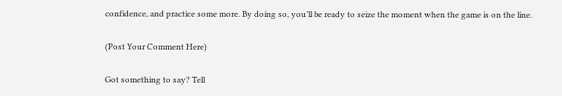confidence, and practice some more. By doing so, you’ll be ready to seize the moment when the game is on the line.

(Post Your Comment Here)

Got something to say? Tell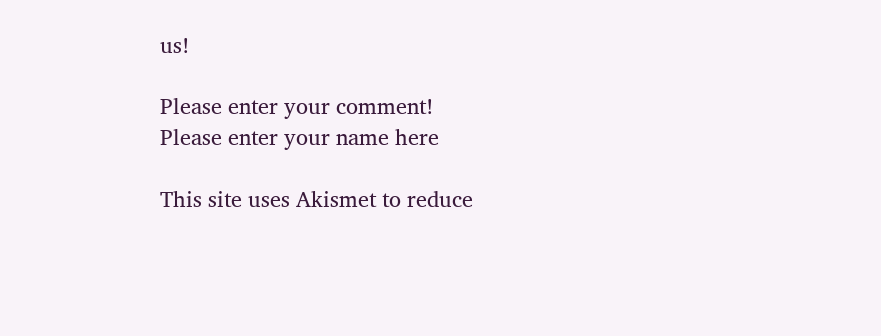us!

Please enter your comment!
Please enter your name here

This site uses Akismet to reduce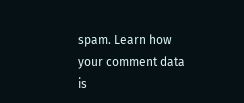spam. Learn how your comment data is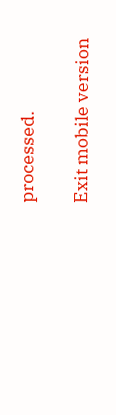processed.

Exit mobile version